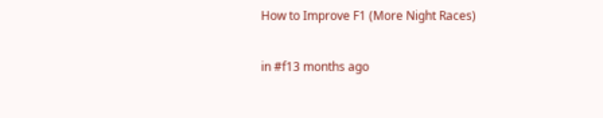How to Improve F1 (More Night Races)

in #f13 months ago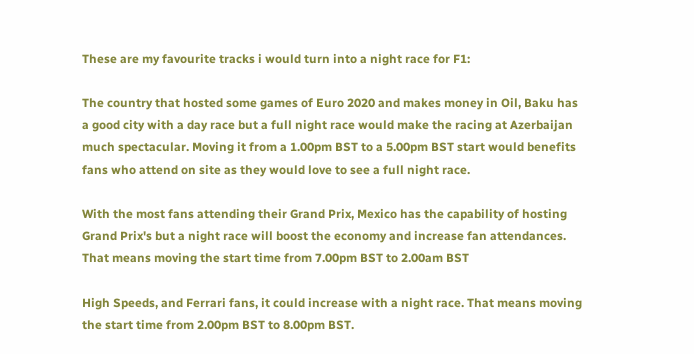These are my favourite tracks i would turn into a night race for F1:

The country that hosted some games of Euro 2020 and makes money in Oil, Baku has a good city with a day race but a full night race would make the racing at Azerbaijan much spectacular. Moving it from a 1.00pm BST to a 5.00pm BST start would benefits fans who attend on site as they would love to see a full night race.

With the most fans attending their Grand Prix, Mexico has the capability of hosting Grand Prix's but a night race will boost the economy and increase fan attendances. That means moving the start time from 7.00pm BST to 2.00am BST

High Speeds, and Ferrari fans, it could increase with a night race. That means moving the start time from 2.00pm BST to 8.00pm BST.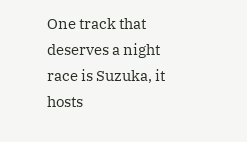One track that deserves a night race is Suzuka, it hosts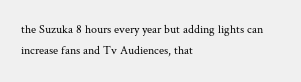the Suzuka 8 hours every year but adding lights can increase fans and Tv Audiences, that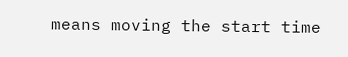means moving the start time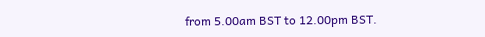from 5.00am BST to 12.00pm BST.